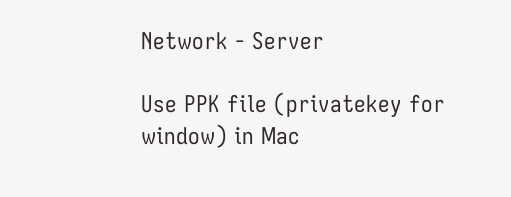Network - Server

Use PPK file (privatekey for window) in Mac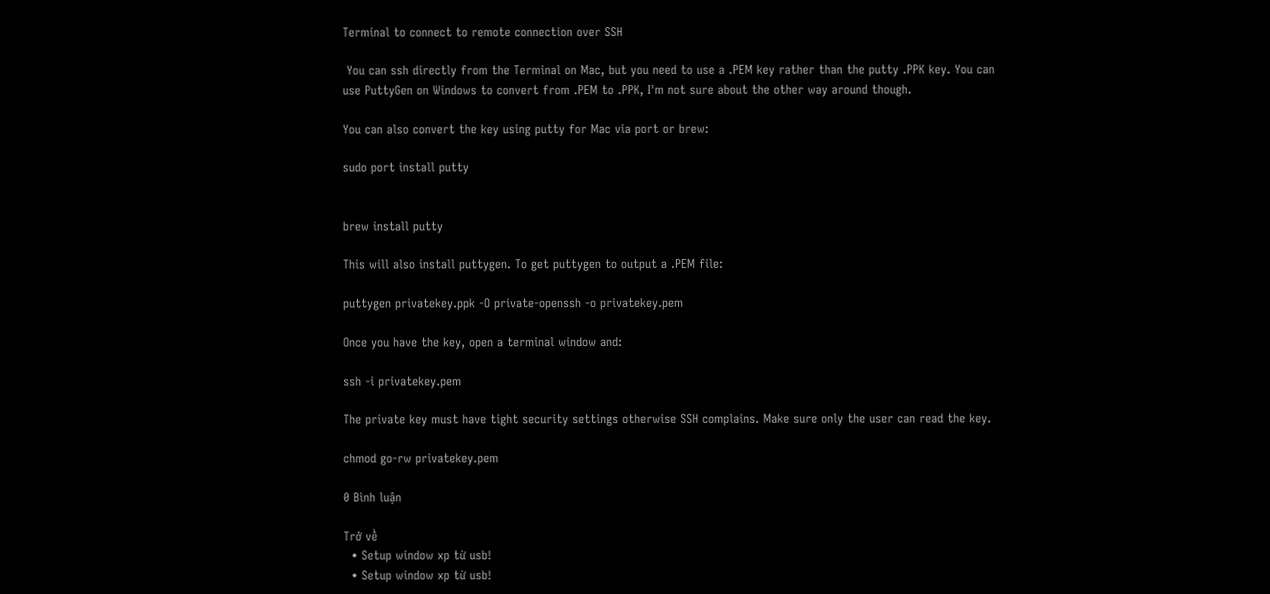Terminal to connect to remote connection over SSH

 You can ssh directly from the Terminal on Mac, but you need to use a .PEM key rather than the putty .PPK key. You can use PuttyGen on Windows to convert from .PEM to .PPK, I'm not sure about the other way around though.

You can also convert the key using putty for Mac via port or brew:

sudo port install putty


brew install putty

This will also install puttygen. To get puttygen to output a .PEM file:

puttygen privatekey.ppk -O private-openssh -o privatekey.pem

Once you have the key, open a terminal window and:

ssh -i privatekey.pem

The private key must have tight security settings otherwise SSH complains. Make sure only the user can read the key.

chmod go-rw privatekey.pem

0 Bình luận

Trở về
  • Setup window xp từ usb!
  • Setup window xp từ usb!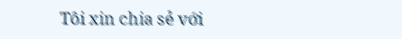Tôi xin chia sẻ với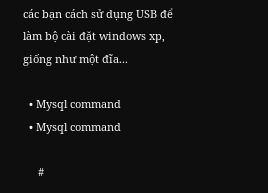các bạn cách sử dụng USB để làm bộ cài đặt windows xp, giống như một đĩa...

  • Mysql command
  • Mysql command

     #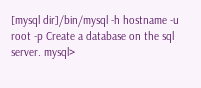[mysql dir]/bin/mysql -h hostname -u root -p Create a database on the sql server. mysql>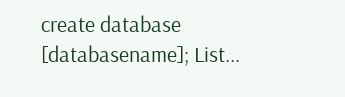create database [databasename]; List...